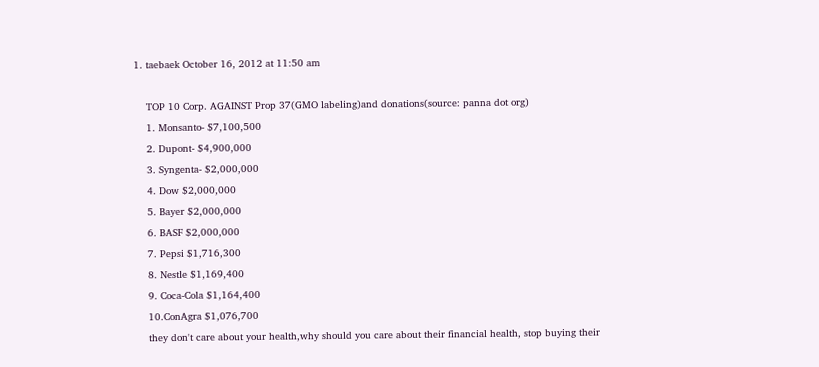1. taebaek October 16, 2012 at 11:50 am

    TOP 10 Corp. AGAINST Prop 37(GMO labeling)and donations(source: panna dot org)
    1. Monsanto- $7,100,500
    2. Dupont- $4,900,000
    3. Syngenta- $2,000,000
    4. Dow $2,000,000
    5. Bayer $2,000,000
    6. BASF $2,000,000
    7. Pepsi $1,716,300
    8. Nestle $1,169,400
    9. Coca-Cola $1,164,400
    10.ConAgra $1,076,700
    they don't care about your health,why should you care about their financial health, stop buying their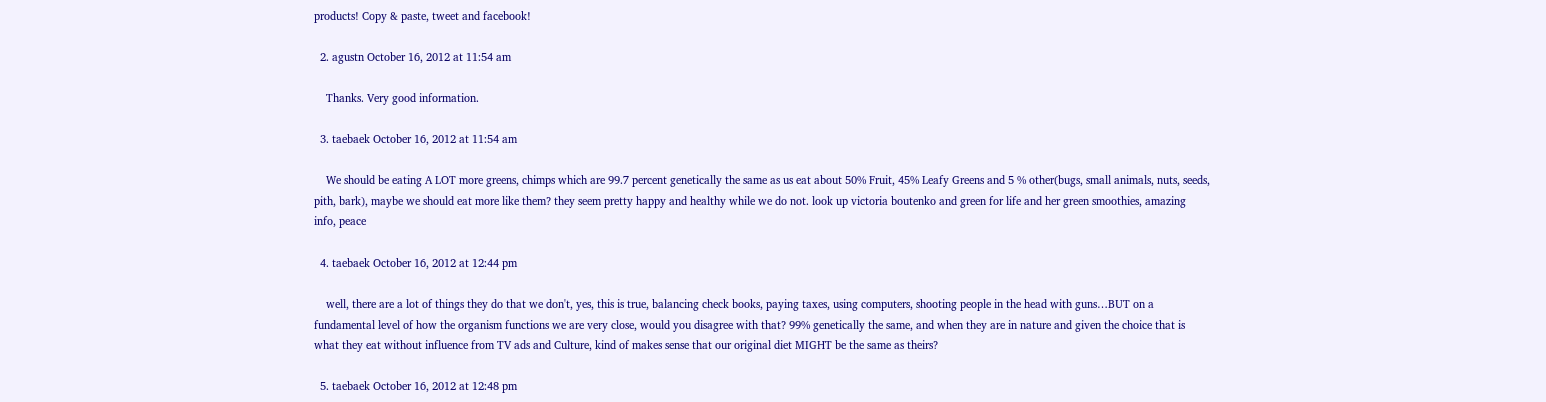products! Copy & paste, tweet and facebook!

  2. agustn October 16, 2012 at 11:54 am

    Thanks. Very good information.

  3. taebaek October 16, 2012 at 11:54 am

    We should be eating A LOT more greens, chimps which are 99.7 percent genetically the same as us eat about 50% Fruit, 45% Leafy Greens and 5 % other(bugs, small animals, nuts, seeds, pith, bark), maybe we should eat more like them? they seem pretty happy and healthy while we do not. look up victoria boutenko and green for life and her green smoothies, amazing info, peace

  4. taebaek October 16, 2012 at 12:44 pm

    well, there are a lot of things they do that we don't, yes, this is true, balancing check books, paying taxes, using computers, shooting people in the head with guns…BUT on a fundamental level of how the organism functions we are very close, would you disagree with that? 99% genetically the same, and when they are in nature and given the choice that is what they eat without influence from TV ads and Culture, kind of makes sense that our original diet MIGHT be the same as theirs?

  5. taebaek October 16, 2012 at 12:48 pm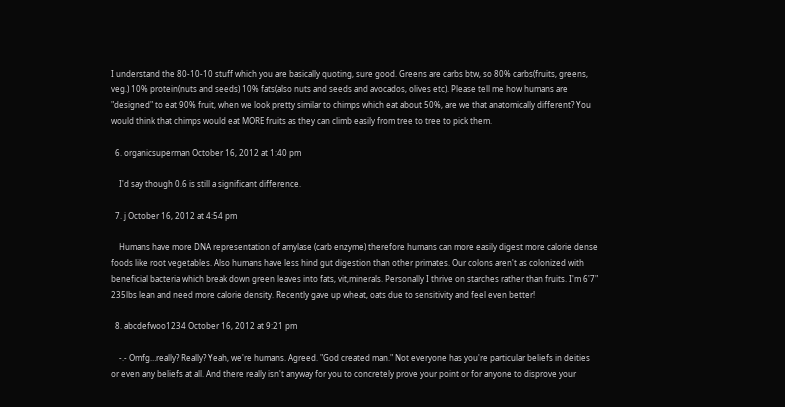I understand the 80-10-10 stuff which you are basically quoting, sure good. Greens are carbs btw, so 80% carbs(fruits, greens, veg.) 10% protein(nuts and seeds) 10% fats(also nuts and seeds and avocados, olives etc). Please tell me how humans are "designed" to eat 90% fruit, when we look pretty similar to chimps which eat about 50%, are we that anatomically different? You would think that chimps would eat MORE fruits as they can climb easily from tree to tree to pick them.

  6. organicsuperman October 16, 2012 at 1:40 pm

    I'd say though 0.6 is still a significant difference.

  7. j October 16, 2012 at 4:54 pm

    Humans have more DNA representation of amylase (carb enzyme) therefore humans can more easily digest more calorie dense foods like root vegetables. Also humans have less hind gut digestion than other primates. Our colons aren't as colonized with beneficial bacteria which break down green leaves into fats, vit,minerals. Personally I thrive on starches rather than fruits. I'm 6'7" 235lbs lean and need more calorie density. Recently gave up wheat, oats due to sensitivity and feel even better!

  8. abcdefwoo1234 October 16, 2012 at 9:21 pm

    -.- Omfg…really? Really? Yeah, we're humans. Agreed. "God created man." Not everyone has you're particular beliefs in deities or even any beliefs at all. And there really isn't anyway for you to concretely prove your point or for anyone to disprove your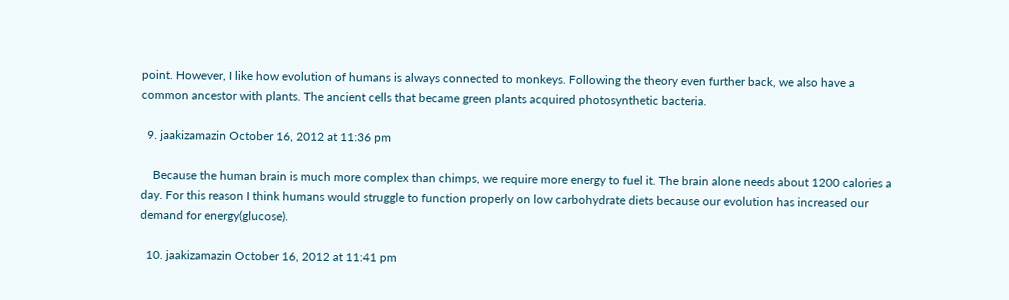point. However, I like how evolution of humans is always connected to monkeys. Following the theory even further back, we also have a common ancestor with plants. The ancient cells that became green plants acquired photosynthetic bacteria.

  9. jaakizamazin October 16, 2012 at 11:36 pm

    Because the human brain is much more complex than chimps, we require more energy to fuel it. The brain alone needs about 1200 calories a day. For this reason I think humans would struggle to function properly on low carbohydrate diets because our evolution has increased our demand for energy(glucose).

  10. jaakizamazin October 16, 2012 at 11:41 pm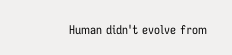Human didn't evolve from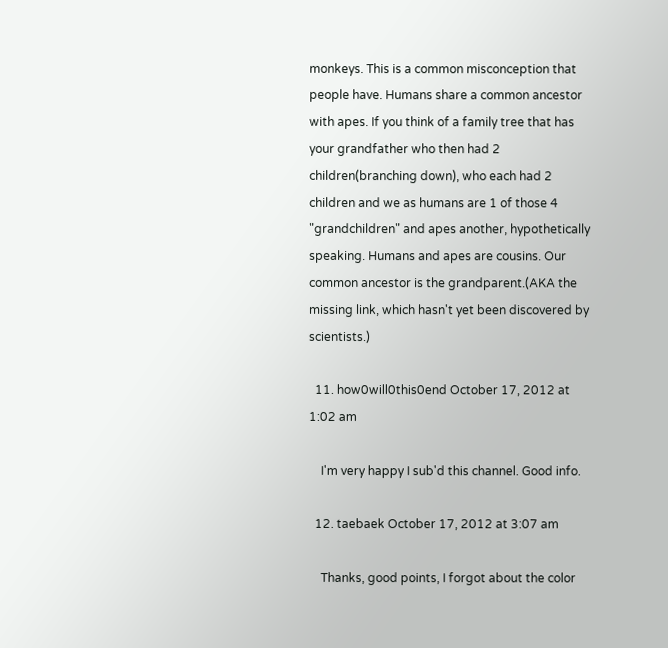monkeys. This is a common misconception that people have. Humans share a common ancestor with apes. If you think of a family tree that has your grandfather who then had 2 children(branching down), who each had 2 children and we as humans are 1 of those 4 "grandchildren" and apes another, hypothetically speaking. Humans and apes are cousins. Our common ancestor is the grandparent.(AKA the missing link, which hasn't yet been discovered by scientists.)

  11. how0will0this0end October 17, 2012 at 1:02 am

    I'm very happy I sub'd this channel. Good info.

  12. taebaek October 17, 2012 at 3:07 am

    Thanks, good points, I forgot about the color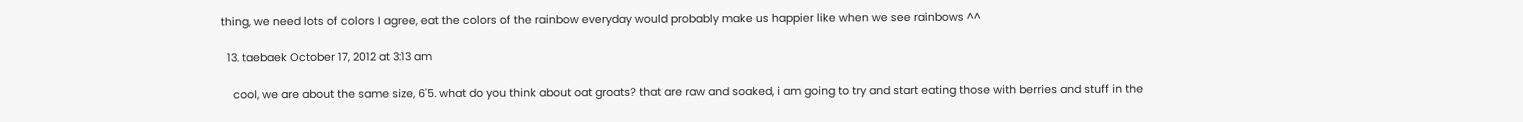thing, we need lots of colors I agree, eat the colors of the rainbow everyday would probably make us happier like when we see rainbows ^^

  13. taebaek October 17, 2012 at 3:13 am

    cool, we are about the same size, 6'5. what do you think about oat groats? that are raw and soaked, i am going to try and start eating those with berries and stuff in the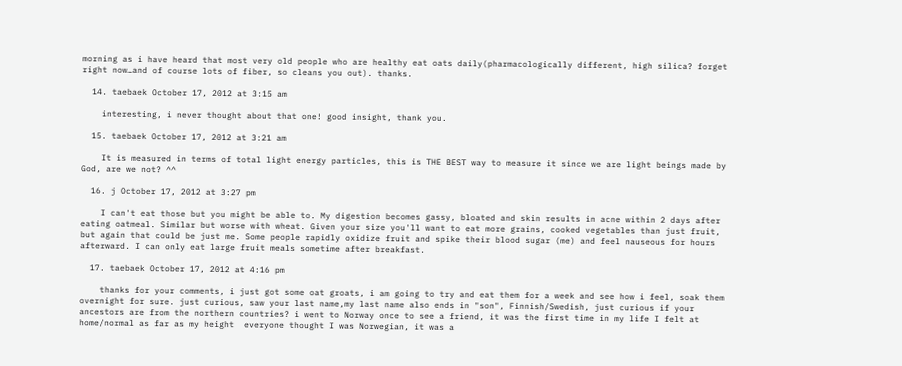morning as i have heard that most very old people who are healthy eat oats daily(pharmacologically different, high silica? forget right now…and of course lots of fiber, so cleans you out). thanks.

  14. taebaek October 17, 2012 at 3:15 am

    interesting, i never thought about that one! good insight, thank you.

  15. taebaek October 17, 2012 at 3:21 am

    It is measured in terms of total light energy particles, this is THE BEST way to measure it since we are light beings made by God, are we not? ^^

  16. j October 17, 2012 at 3:27 pm

    I can't eat those but you might be able to. My digestion becomes gassy, bloated and skin results in acne within 2 days after eating oatmeal. Similar but worse with wheat. Given your size you'll want to eat more grains, cooked vegetables than just fruit, but again that could be just me. Some people rapidly oxidize fruit and spike their blood sugar (me) and feel nauseous for hours afterward. I can only eat large fruit meals sometime after breakfast.

  17. taebaek October 17, 2012 at 4:16 pm

    thanks for your comments, i just got some oat groats, i am going to try and eat them for a week and see how i feel, soak them overnight for sure. just curious, saw your last name,my last name also ends in "son", Finnish/Swedish, just curious if your ancestors are from the northern countries? i went to Norway once to see a friend, it was the first time in my life I felt at home/normal as far as my height  everyone thought I was Norwegian, it was a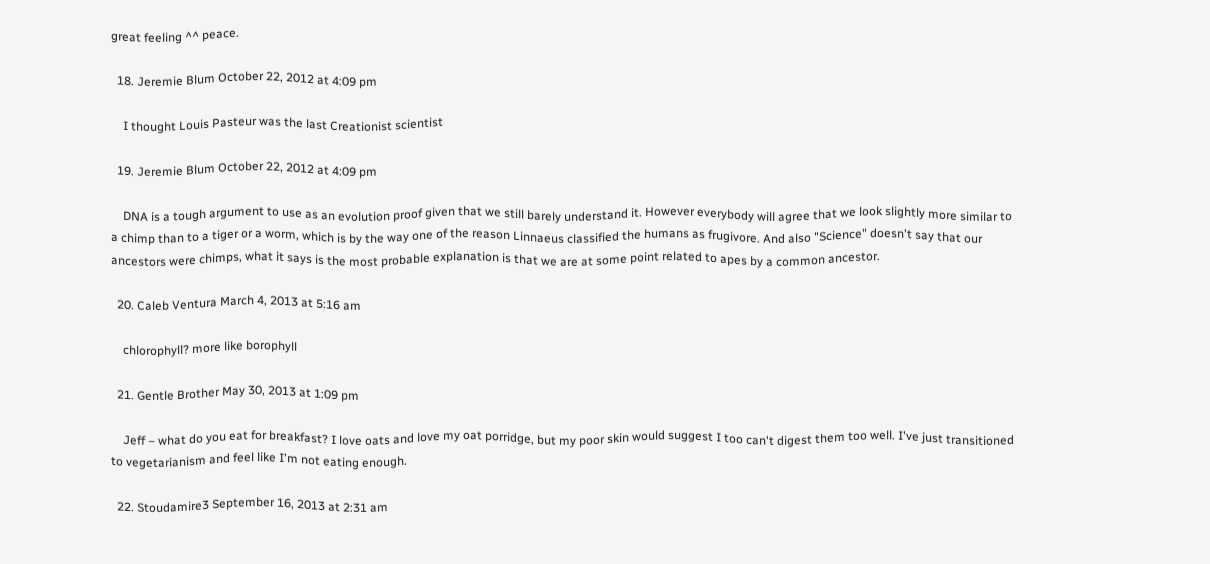great feeling ^^ peace.

  18. Jeremie Blum October 22, 2012 at 4:09 pm

    I thought Louis Pasteur was the last Creationist scientist

  19. Jeremie Blum October 22, 2012 at 4:09 pm

    DNA is a tough argument to use as an evolution proof given that we still barely understand it. However everybody will agree that we look slightly more similar to a chimp than to a tiger or a worm, which is by the way one of the reason Linnaeus classified the humans as frugivore. And also "Science" doesn't say that our ancestors were chimps, what it says is the most probable explanation is that we are at some point related to apes by a common ancestor.

  20. Caleb Ventura March 4, 2013 at 5:16 am

    chlorophyll? more like borophyll

  21. Gentle Brother May 30, 2013 at 1:09 pm

    Jeff – what do you eat for breakfast? I love oats and love my oat porridge, but my poor skin would suggest I too can't digest them too well. I've just transitioned to vegetarianism and feel like I'm not eating enough.

  22. Stoudamire3 September 16, 2013 at 2:31 am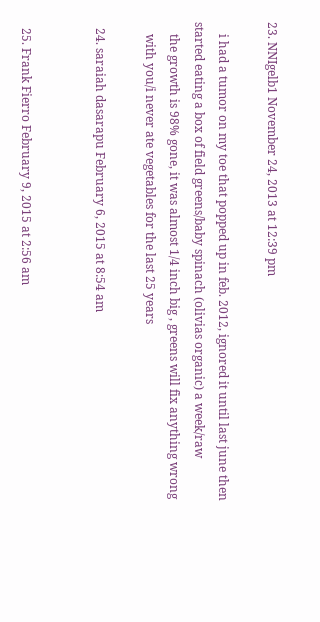23. NNIgelb1 November 24, 2013 at 12:39 pm

    i had a tumor on my toe that popped up in feb. 2012, ignored it until last june then started eating a box of field greens/baby spinach (olivias organic) a week/raw
    the growth is 98% gone, it was almost 1/4 inch big , greens will fix anything wrong
    with you/i never ate vegetables for the last 25 years

  24. saraiah dasarapu February 6, 2015 at 8:54 am


  25. Frank Fierro February 9, 2015 at 2:56 am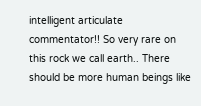intelligent articulate commentator!! So very rare on this rock we call earth.. There should be more human beings like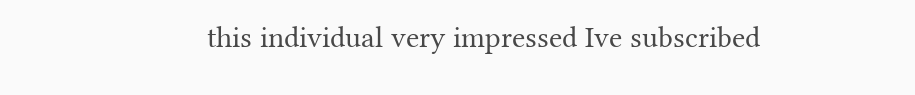this individual very impressed Ive subscribed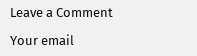Leave a Comment

Your email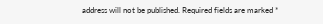address will not be published. Required fields are marked *